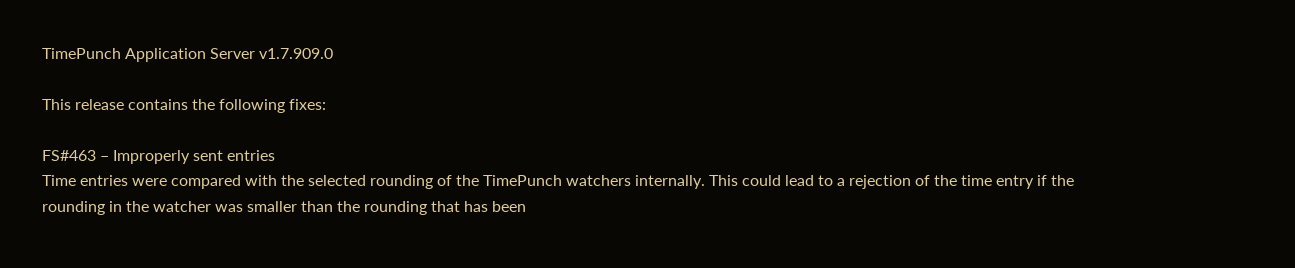TimePunch Application Server v1.7.909.0

This release contains the following fixes:

FS#463 – Improperly sent entries
Time entries were compared with the selected rounding of the TimePunch watchers internally. This could lead to a rejection of the time entry if the rounding in the watcher was smaller than the rounding that has been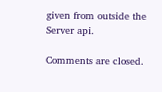given from outside the Server api.

Comments are closed.